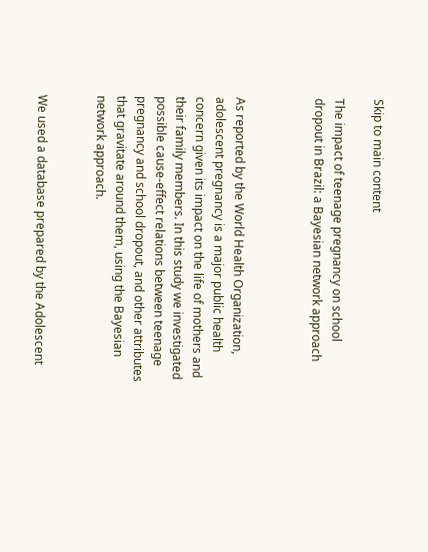Skip to main content

The impact of teenage pregnancy on school dropout in Brazil: a Bayesian network approach



As reported by the World Health Organization, adolescent pregnancy is a major public health concern given its impact on the life of mothers and their family members. In this study we investigated possible cause-effect relations between teenage pregnancy and school dropout, and other attributes that gravitate around them, using the Bayesian network approach.


We used a database prepared by the Adolescent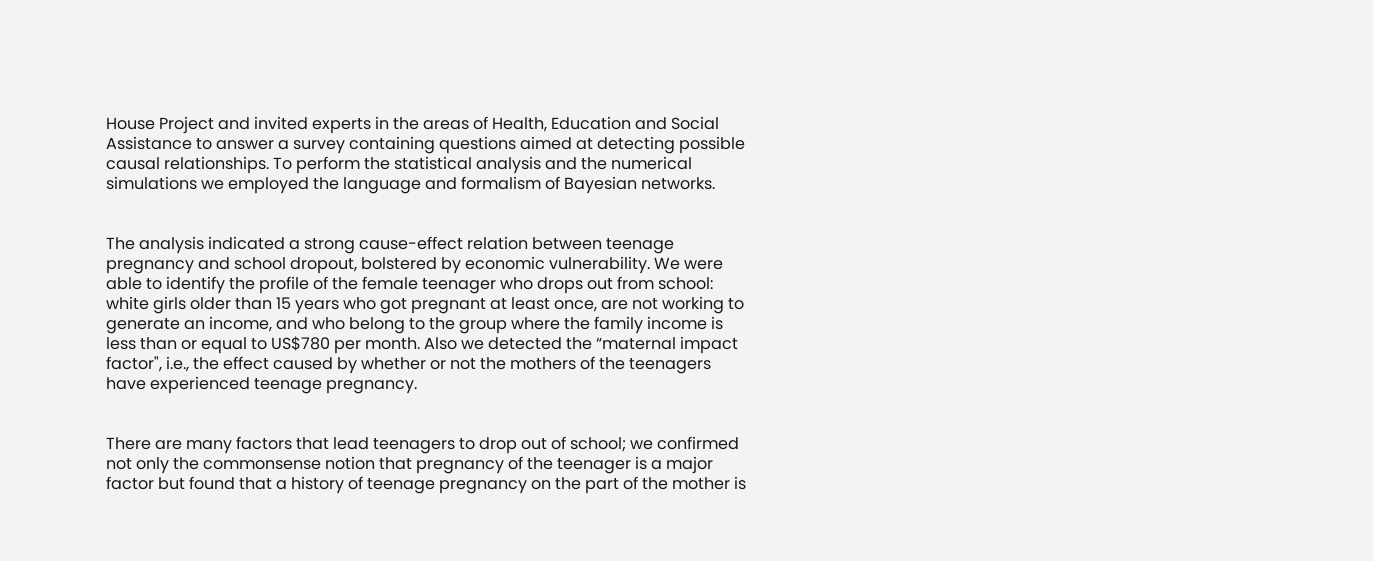House Project and invited experts in the areas of Health, Education and Social Assistance to answer a survey containing questions aimed at detecting possible causal relationships. To perform the statistical analysis and the numerical simulations we employed the language and formalism of Bayesian networks.


The analysis indicated a strong cause-effect relation between teenage pregnancy and school dropout, bolstered by economic vulnerability. We were able to identify the profile of the female teenager who drops out from school: white girls older than 15 years who got pregnant at least once, are not working to generate an income, and who belong to the group where the family income is less than or equal to US$780 per month. Also we detected the “maternal impact factor", i.e., the effect caused by whether or not the mothers of the teenagers have experienced teenage pregnancy.


There are many factors that lead teenagers to drop out of school; we confirmed not only the commonsense notion that pregnancy of the teenager is a major factor but found that a history of teenage pregnancy on the part of the mother is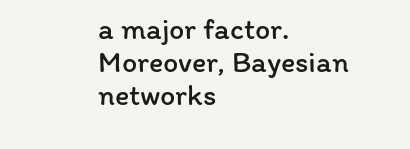a major factor. Moreover, Bayesian networks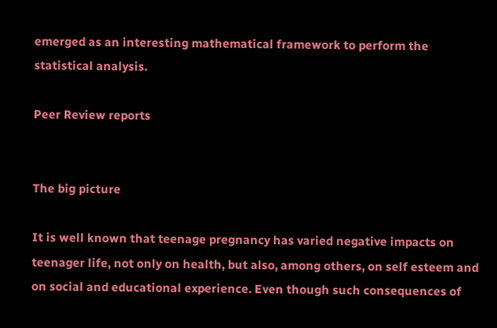emerged as an interesting mathematical framework to perform the statistical analysis.

Peer Review reports


The big picture

It is well known that teenage pregnancy has varied negative impacts on teenager life, not only on health, but also, among others, on self esteem and on social and educational experience. Even though such consequences of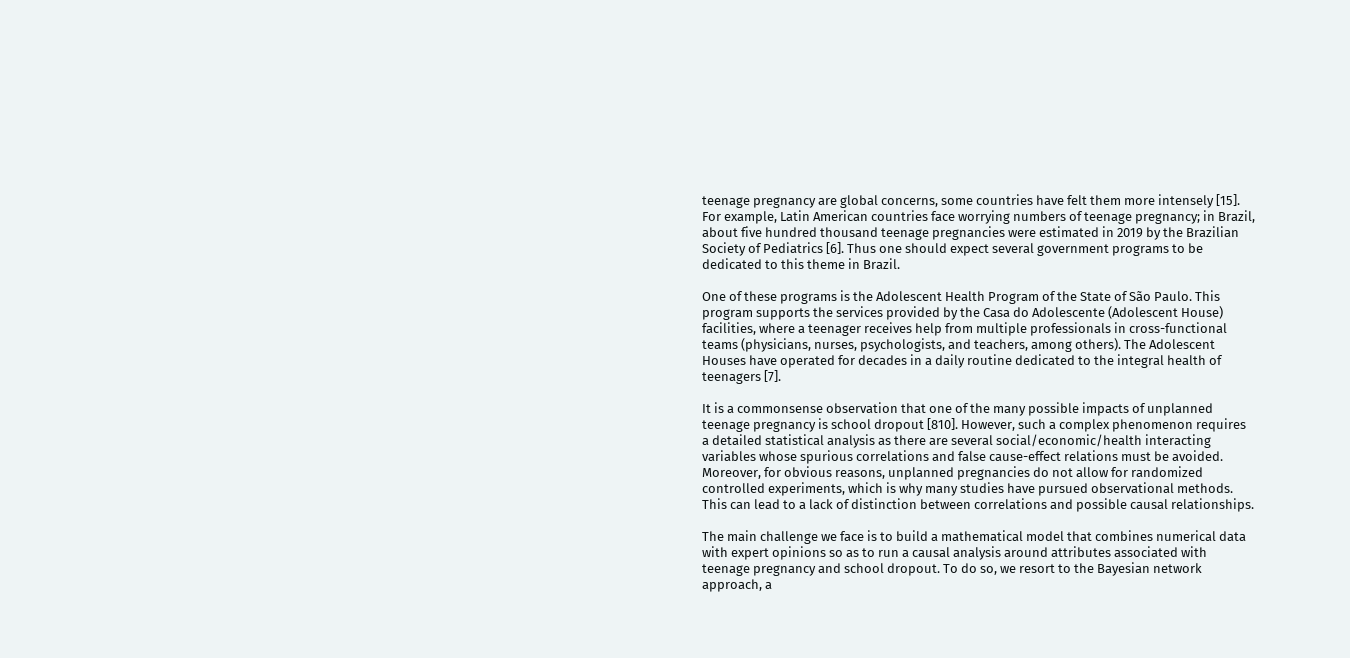teenage pregnancy are global concerns, some countries have felt them more intensely [15]. For example, Latin American countries face worrying numbers of teenage pregnancy; in Brazil, about five hundred thousand teenage pregnancies were estimated in 2019 by the Brazilian Society of Pediatrics [6]. Thus one should expect several government programs to be dedicated to this theme in Brazil.

One of these programs is the Adolescent Health Program of the State of São Paulo. This program supports the services provided by the Casa do Adolescente (Adolescent House) facilities, where a teenager receives help from multiple professionals in cross-functional teams (physicians, nurses, psychologists, and teachers, among others). The Adolescent Houses have operated for decades in a daily routine dedicated to the integral health of teenagers [7].

It is a commonsense observation that one of the many possible impacts of unplanned teenage pregnancy is school dropout [810]. However, such a complex phenomenon requires a detailed statistical analysis as there are several social/economic/health interacting variables whose spurious correlations and false cause-effect relations must be avoided. Moreover, for obvious reasons, unplanned pregnancies do not allow for randomized controlled experiments, which is why many studies have pursued observational methods. This can lead to a lack of distinction between correlations and possible causal relationships.

The main challenge we face is to build a mathematical model that combines numerical data with expert opinions so as to run a causal analysis around attributes associated with teenage pregnancy and school dropout. To do so, we resort to the Bayesian network approach, a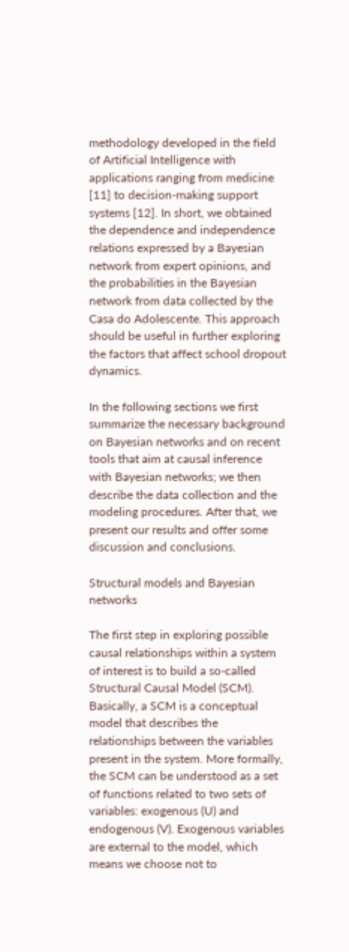methodology developed in the field of Artificial Intelligence with applications ranging from medicine [11] to decision-making support systems [12]. In short, we obtained the dependence and independence relations expressed by a Bayesian network from expert opinions, and the probabilities in the Bayesian network from data collected by the Casa do Adolescente. This approach should be useful in further exploring the factors that affect school dropout dynamics.

In the following sections we first summarize the necessary background on Bayesian networks and on recent tools that aim at causal inference with Bayesian networks; we then describe the data collection and the modeling procedures. After that, we present our results and offer some discussion and conclusions.

Structural models and Bayesian networks

The first step in exploring possible causal relationships within a system of interest is to build a so-called Structural Causal Model (SCM). Basically, a SCM is a conceptual model that describes the relationships between the variables present in the system. More formally, the SCM can be understood as a set of functions related to two sets of variables: exogenous (U) and endogenous (V). Exogenous variables are external to the model, which means we choose not to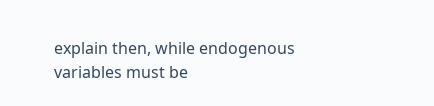explain then, while endogenous variables must be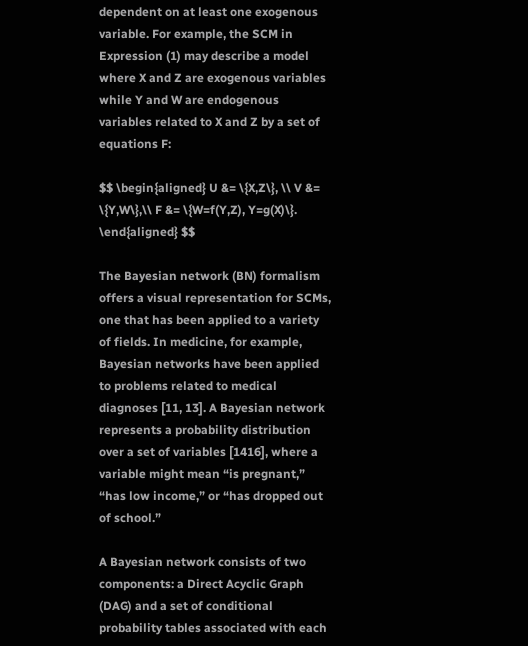dependent on at least one exogenous variable. For example, the SCM in Expression (1) may describe a model where X and Z are exogenous variables while Y and W are endogenous variables related to X and Z by a set of equations F:

$$ \begin{aligned} U &= \{X,Z\}, \\ V &= \{Y,W\},\\ F &= \{W=f(Y,Z), Y=g(X)\}. \end{aligned} $$

The Bayesian network (BN) formalism offers a visual representation for SCMs, one that has been applied to a variety of fields. In medicine, for example, Bayesian networks have been applied to problems related to medical diagnoses [11, 13]. A Bayesian network represents a probability distribution over a set of variables [1416], where a variable might mean “is pregnant,” “has low income,” or “has dropped out of school.”

A Bayesian network consists of two components: a Direct Acyclic Graph (DAG) and a set of conditional probability tables associated with each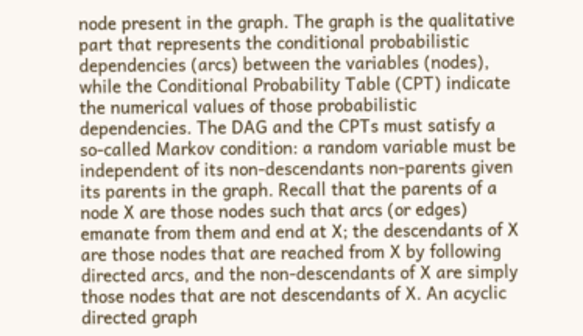node present in the graph. The graph is the qualitative part that represents the conditional probabilistic dependencies (arcs) between the variables (nodes), while the Conditional Probability Table (CPT) indicate the numerical values of those probabilistic dependencies. The DAG and the CPTs must satisfy a so-called Markov condition: a random variable must be independent of its non-descendants non-parents given its parents in the graph. Recall that the parents of a node X are those nodes such that arcs (or edges) emanate from them and end at X; the descendants of X are those nodes that are reached from X by following directed arcs, and the non-descendants of X are simply those nodes that are not descendants of X. An acyclic directed graph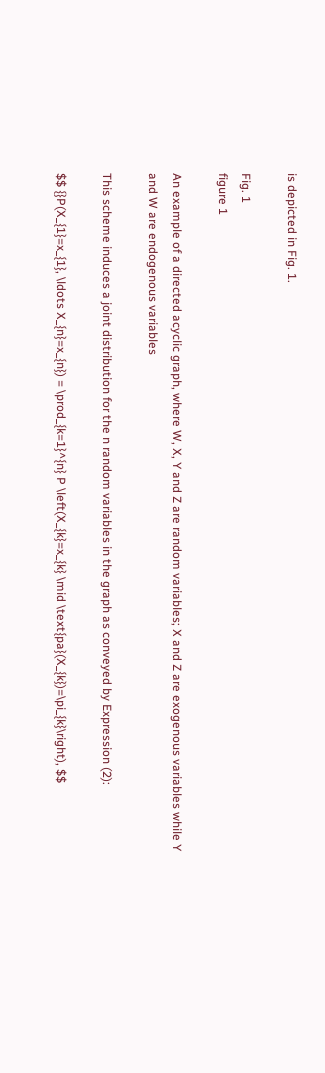is depicted in Fig. 1.

Fig. 1
figure 1

An example of a directed acyclic graph, where W, X, Y and Z are random variables; X and Z are exogenous variables while Y and W are endogenous variables

This scheme induces a joint distribution for the n random variables in the graph as conveyed by Expression (2):

$$ {}P(X_{1}=x_{1}, \ldots X_{n}=x_{n}) = \prod_{k=1}^{n} P \left(X_{k}=x_{k} \mid \text{pa}(X_{k})=\pi_{k}\right), $$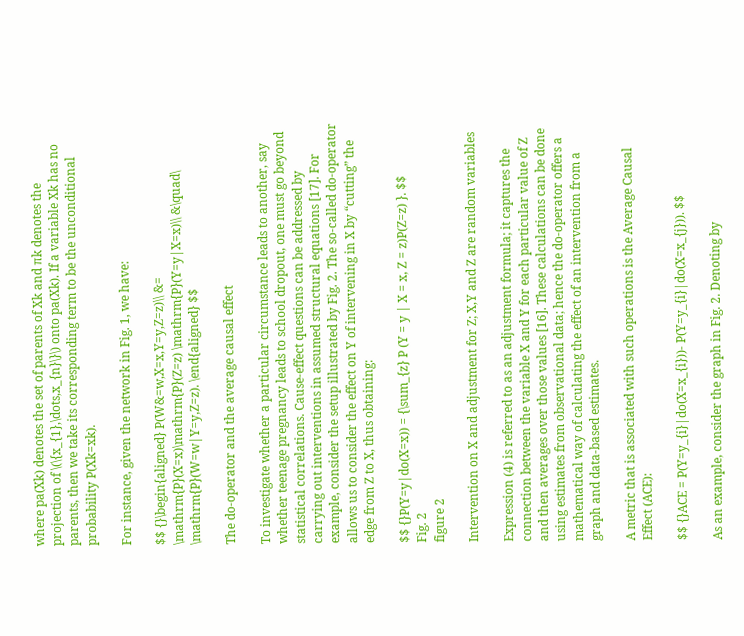where pa(Xk) denotes the set of parents of Xk and πk denotes the projection of \(\{x_{1},\dots,x_{n}\}\) onto pa(Xk). If a variable Xk has no parents, then we take its corresponding term to be the unconditional probability P(Xk=xk).

For instance, given the network in Fig. 1, we have:

$$ {}\begin{aligned} P(W&=w,X=x,Y=y,Z=z)\\ &= \mathrm{P}(X=x)\mathrm{P}(Z=z) \mathrm{P}(Y=y|X=x)\\ &\quad\ \mathrm{P}(W=w|Y=y,Z=z). \end{aligned} $$

The do-operator and the average causal effect

To investigate whether a particular circumstance leads to another, say whether teenage pregnancy leads to school dropout, one must go beyond statistical correlations. Cause-effect questions can be addressed by carrying out interventions in assumed structural equations [17]. For example, consider the setup illustrated by Fig. 2. The so-called do-operator allows us to consider the effect on Y of intervening in X by “cutting” the edge from Z to X, thus obtaining:

$$ {}P(Y=y|do(X=x)) = {\sum_{z} P (Y = y | X = x, Z = z)P(Z=z) }. $$
Fig. 2
figure 2

Intervention on X and adjustment for Z; X,Y and Z are random variables

Expression (4) is referred to as an adjustment formula; it captures the connection between the variable X and Y for each particular value of Z and then averages over those values [16]. These calculations can be done using estimates from observational data; hence the do-operator offers a mathematical way of calculating the effect of an intervention from a graph and data-based estimates.

A metric that is associated with such operations is the Average Causal Effect (ACE):

$$ {}ACE = P(Y=y_{i}|do(X=x_{i}))- P(Y=y_{i}|do(X=x_{j})). $$

As an example, consider the graph in Fig. 2. Denoting by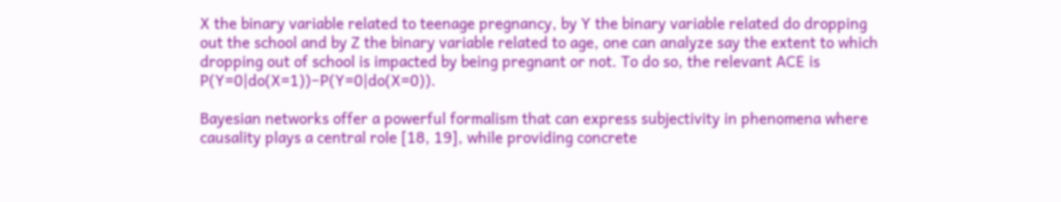X the binary variable related to teenage pregnancy, by Y the binary variable related do dropping out the school and by Z the binary variable related to age, one can analyze say the extent to which dropping out of school is impacted by being pregnant or not. To do so, the relevant ACE is P(Y=0|do(X=1))−P(Y=0|do(X=0)).

Bayesian networks offer a powerful formalism that can express subjectivity in phenomena where causality plays a central role [18, 19], while providing concrete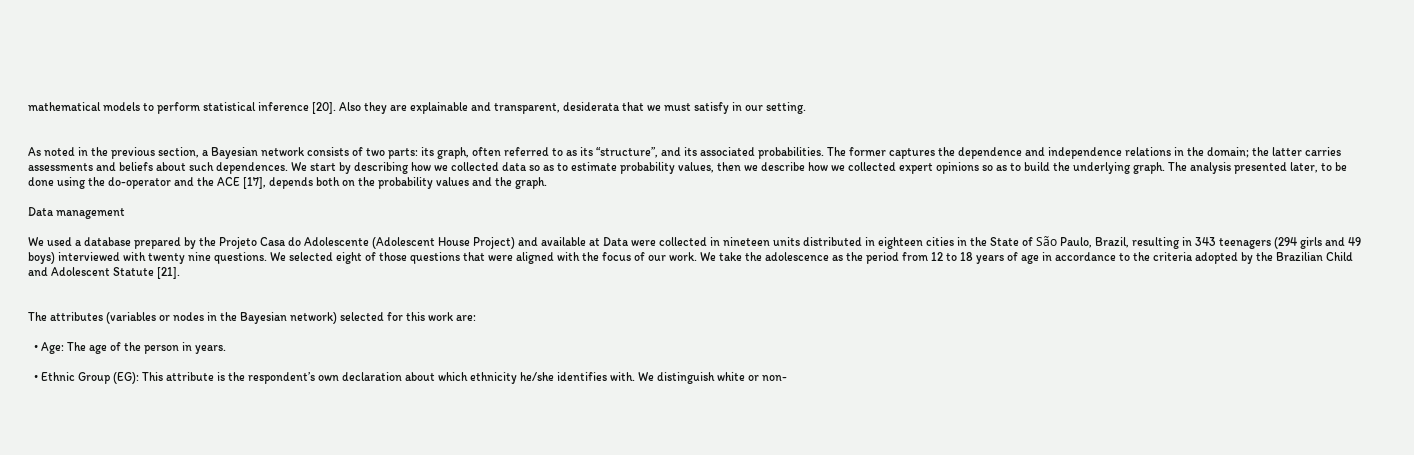mathematical models to perform statistical inference [20]. Also they are explainable and transparent, desiderata that we must satisfy in our setting.


As noted in the previous section, a Bayesian network consists of two parts: its graph, often referred to as its “structure”, and its associated probabilities. The former captures the dependence and independence relations in the domain; the latter carries assessments and beliefs about such dependences. We start by describing how we collected data so as to estimate probability values, then we describe how we collected expert opinions so as to build the underlying graph. The analysis presented later, to be done using the do-operator and the ACE [17], depends both on the probability values and the graph.

Data management

We used a database prepared by the Projeto Casa do Adolescente (Adolescent House Project) and available at Data were collected in nineteen units distributed in eighteen cities in the State of São Paulo, Brazil, resulting in 343 teenagers (294 girls and 49 boys) interviewed with twenty nine questions. We selected eight of those questions that were aligned with the focus of our work. We take the adolescence as the period from 12 to 18 years of age in accordance to the criteria adopted by the Brazilian Child and Adolescent Statute [21].


The attributes (variables or nodes in the Bayesian network) selected for this work are:

  • Age: The age of the person in years.

  • Ethnic Group (EG): This attribute is the respondent’s own declaration about which ethnicity he/she identifies with. We distinguish white or non-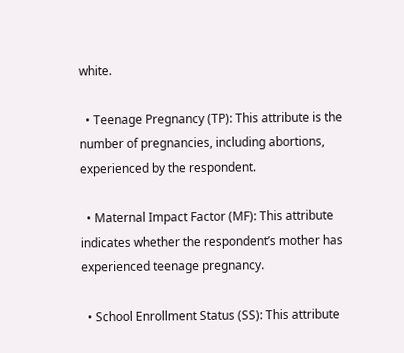white.

  • Teenage Pregnancy (TP): This attribute is the number of pregnancies, including abortions, experienced by the respondent.

  • Maternal Impact Factor (MF): This attribute indicates whether the respondent’s mother has experienced teenage pregnancy.

  • School Enrollment Status (SS): This attribute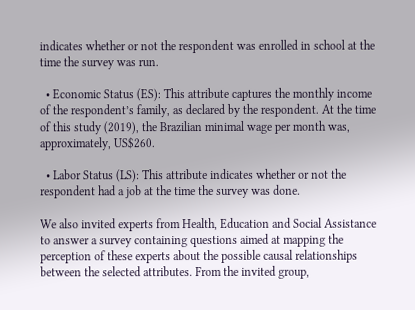indicates whether or not the respondent was enrolled in school at the time the survey was run.

  • Economic Status (ES): This attribute captures the monthly income of the respondent’s family, as declared by the respondent. At the time of this study (2019), the Brazilian minimal wage per month was, approximately, US$260.

  • Labor Status (LS): This attribute indicates whether or not the respondent had a job at the time the survey was done.

We also invited experts from Health, Education and Social Assistance to answer a survey containing questions aimed at mapping the perception of these experts about the possible causal relationships between the selected attributes. From the invited group,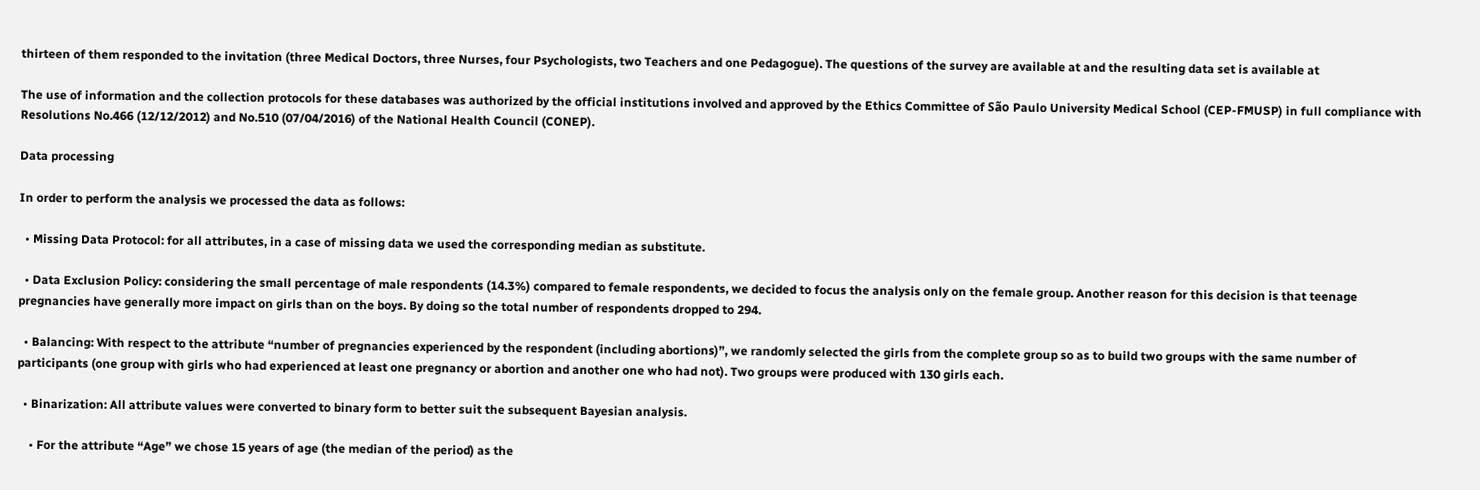thirteen of them responded to the invitation (three Medical Doctors, three Nurses, four Psychologists, two Teachers and one Pedagogue). The questions of the survey are available at and the resulting data set is available at

The use of information and the collection protocols for these databases was authorized by the official institutions involved and approved by the Ethics Committee of São Paulo University Medical School (CEP-FMUSP) in full compliance with Resolutions No.466 (12/12/2012) and No.510 (07/04/2016) of the National Health Council (CONEP).

Data processing

In order to perform the analysis we processed the data as follows:

  • Missing Data Protocol: for all attributes, in a case of missing data we used the corresponding median as substitute.

  • Data Exclusion Policy: considering the small percentage of male respondents (14.3%) compared to female respondents, we decided to focus the analysis only on the female group. Another reason for this decision is that teenage pregnancies have generally more impact on girls than on the boys. By doing so the total number of respondents dropped to 294.

  • Balancing: With respect to the attribute “number of pregnancies experienced by the respondent (including abortions)”, we randomly selected the girls from the complete group so as to build two groups with the same number of participants (one group with girls who had experienced at least one pregnancy or abortion and another one who had not). Two groups were produced with 130 girls each.

  • Binarization: All attribute values were converted to binary form to better suit the subsequent Bayesian analysis.

    • For the attribute “Age” we chose 15 years of age (the median of the period) as the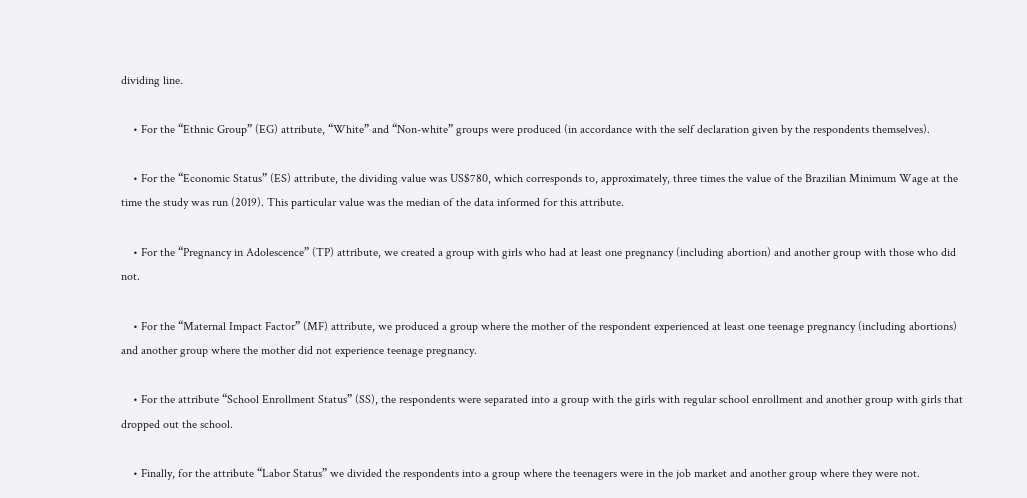dividing line.

    • For the “Ethnic Group” (EG) attribute, “White” and “Non-white” groups were produced (in accordance with the self declaration given by the respondents themselves).

    • For the “Economic Status” (ES) attribute, the dividing value was US$780, which corresponds to, approximately, three times the value of the Brazilian Minimum Wage at the time the study was run (2019). This particular value was the median of the data informed for this attribute.

    • For the “Pregnancy in Adolescence” (TP) attribute, we created a group with girls who had at least one pregnancy (including abortion) and another group with those who did not.

    • For the “Maternal Impact Factor” (MF) attribute, we produced a group where the mother of the respondent experienced at least one teenage pregnancy (including abortions) and another group where the mother did not experience teenage pregnancy.

    • For the attribute “School Enrollment Status” (SS), the respondents were separated into a group with the girls with regular school enrollment and another group with girls that dropped out the school.

    • Finally, for the attribute “Labor Status” we divided the respondents into a group where the teenagers were in the job market and another group where they were not.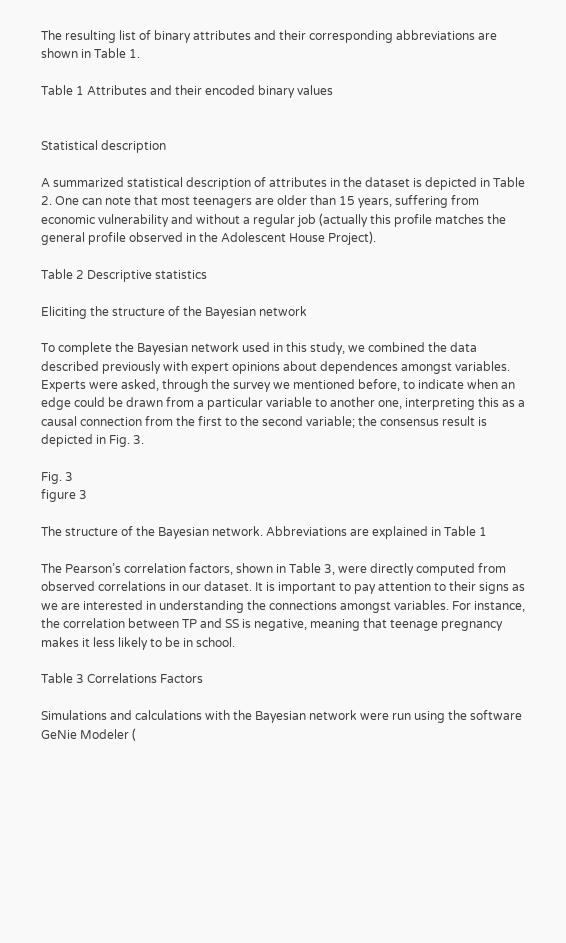The resulting list of binary attributes and their corresponding abbreviations are shown in Table 1.

Table 1 Attributes and their encoded binary values


Statistical description

A summarized statistical description of attributes in the dataset is depicted in Table 2. One can note that most teenagers are older than 15 years, suffering from economic vulnerability and without a regular job (actually this profile matches the general profile observed in the Adolescent House Project).

Table 2 Descriptive statistics

Eliciting the structure of the Bayesian network

To complete the Bayesian network used in this study, we combined the data described previously with expert opinions about dependences amongst variables. Experts were asked, through the survey we mentioned before, to indicate when an edge could be drawn from a particular variable to another one, interpreting this as a causal connection from the first to the second variable; the consensus result is depicted in Fig. 3.

Fig. 3
figure 3

The structure of the Bayesian network. Abbreviations are explained in Table 1

The Pearson’s correlation factors, shown in Table 3, were directly computed from observed correlations in our dataset. It is important to pay attention to their signs as we are interested in understanding the connections amongst variables. For instance, the correlation between TP and SS is negative, meaning that teenage pregnancy makes it less likely to be in school.

Table 3 Correlations Factors

Simulations and calculations with the Bayesian network were run using the software GeNie Modeler (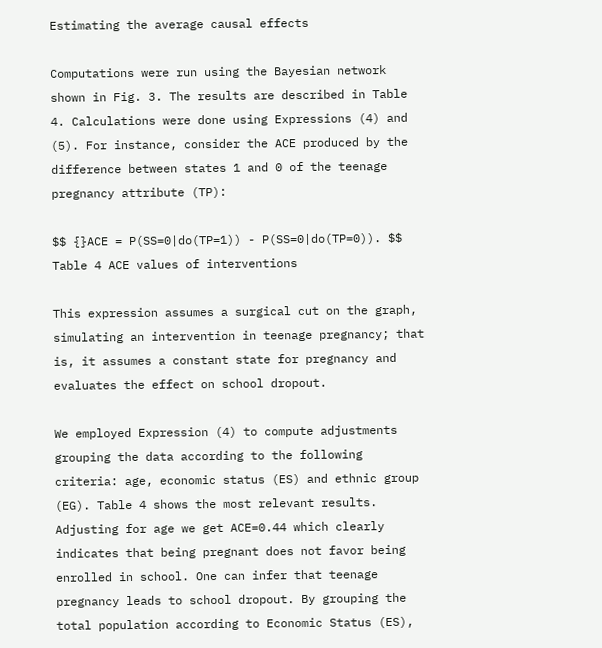Estimating the average causal effects

Computations were run using the Bayesian network shown in Fig. 3. The results are described in Table 4. Calculations were done using Expressions (4) and (5). For instance, consider the ACE produced by the difference between states 1 and 0 of the teenage pregnancy attribute (TP):

$$ {}ACE = P(SS=0|do(TP=1)) - P(SS=0|do(TP=0)). $$
Table 4 ACE values of interventions

This expression assumes a surgical cut on the graph, simulating an intervention in teenage pregnancy; that is, it assumes a constant state for pregnancy and evaluates the effect on school dropout.

We employed Expression (4) to compute adjustments grouping the data according to the following criteria: age, economic status (ES) and ethnic group (EG). Table 4 shows the most relevant results. Adjusting for age we get ACE=0.44 which clearly indicates that being pregnant does not favor being enrolled in school. One can infer that teenage pregnancy leads to school dropout. By grouping the total population according to Economic Status (ES),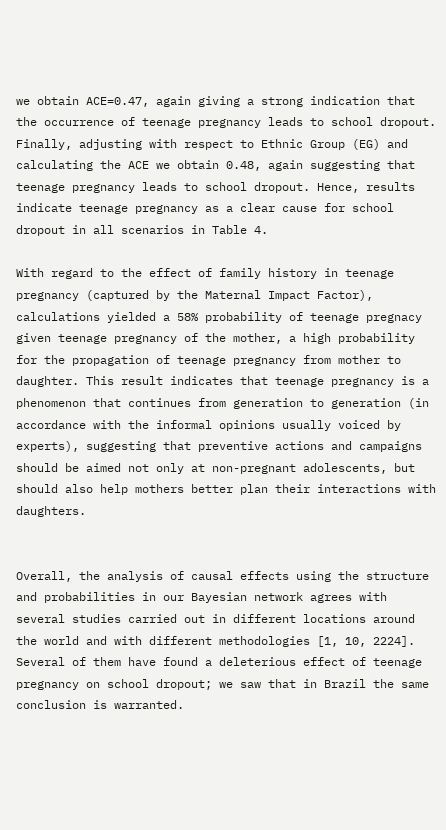we obtain ACE=0.47, again giving a strong indication that the occurrence of teenage pregnancy leads to school dropout. Finally, adjusting with respect to Ethnic Group (EG) and calculating the ACE we obtain 0.48, again suggesting that teenage pregnancy leads to school dropout. Hence, results indicate teenage pregnancy as a clear cause for school dropout in all scenarios in Table 4.

With regard to the effect of family history in teenage pregnancy (captured by the Maternal Impact Factor), calculations yielded a 58% probability of teenage pregnacy given teenage pregnancy of the mother, a high probability for the propagation of teenage pregnancy from mother to daughter. This result indicates that teenage pregnancy is a phenomenon that continues from generation to generation (in accordance with the informal opinions usually voiced by experts), suggesting that preventive actions and campaigns should be aimed not only at non-pregnant adolescents, but should also help mothers better plan their interactions with daughters.


Overall, the analysis of causal effects using the structure and probabilities in our Bayesian network agrees with several studies carried out in different locations around the world and with different methodologies [1, 10, 2224]. Several of them have found a deleterious effect of teenage pregnancy on school dropout; we saw that in Brazil the same conclusion is warranted.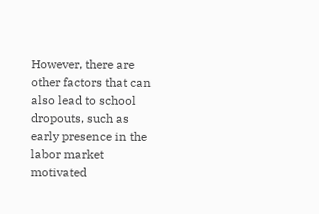However, there are other factors that can also lead to school dropouts, such as early presence in the labor market motivated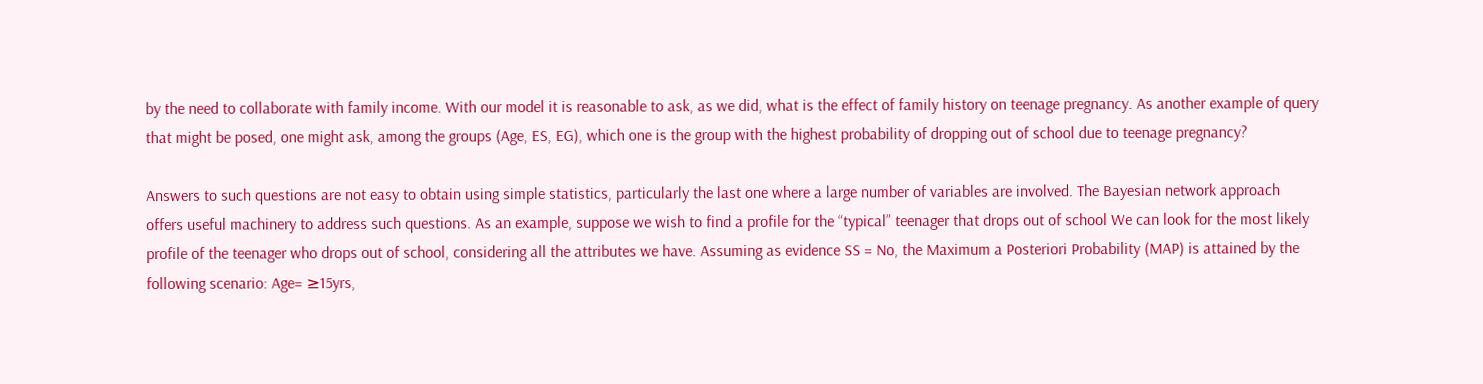by the need to collaborate with family income. With our model it is reasonable to ask, as we did, what is the effect of family history on teenage pregnancy. As another example of query that might be posed, one might ask, among the groups (Age, ES, EG), which one is the group with the highest probability of dropping out of school due to teenage pregnancy?

Answers to such questions are not easy to obtain using simple statistics, particularly the last one where a large number of variables are involved. The Bayesian network approach offers useful machinery to address such questions. As an example, suppose we wish to find a profile for the “typical” teenager that drops out of school We can look for the most likely profile of the teenager who drops out of school, considering all the attributes we have. Assuming as evidence SS = No, the Maximum a Posteriori Probability (MAP) is attained by the following scenario: Age= ≥15yrs,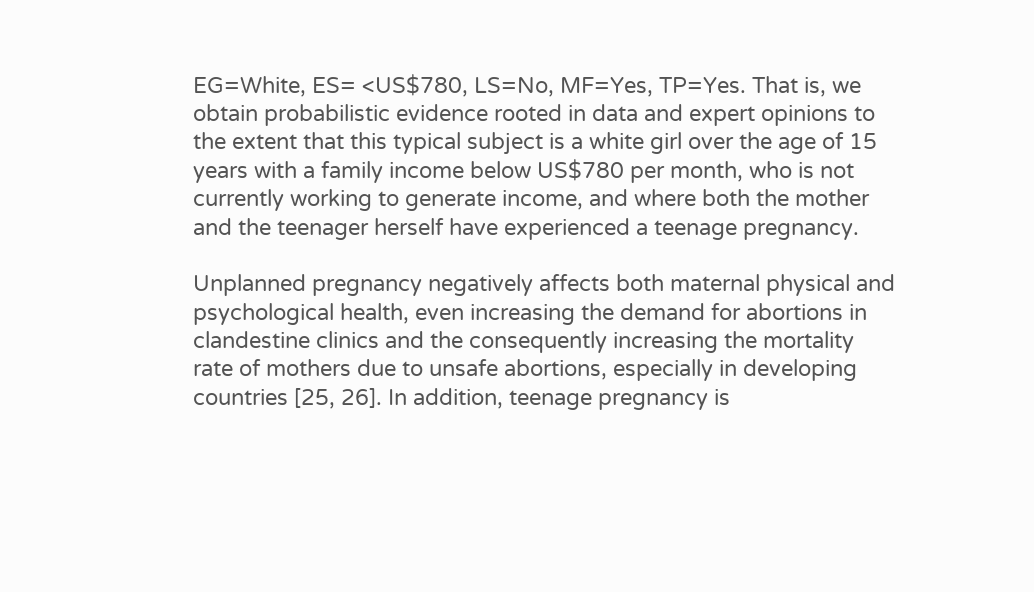EG=White, ES= <US$780, LS=No, MF=Yes, TP=Yes. That is, we obtain probabilistic evidence rooted in data and expert opinions to the extent that this typical subject is a white girl over the age of 15 years with a family income below US$780 per month, who is not currently working to generate income, and where both the mother and the teenager herself have experienced a teenage pregnancy.

Unplanned pregnancy negatively affects both maternal physical and psychological health, even increasing the demand for abortions in clandestine clinics and the consequently increasing the mortality rate of mothers due to unsafe abortions, especially in developing countries [25, 26]. In addition, teenage pregnancy is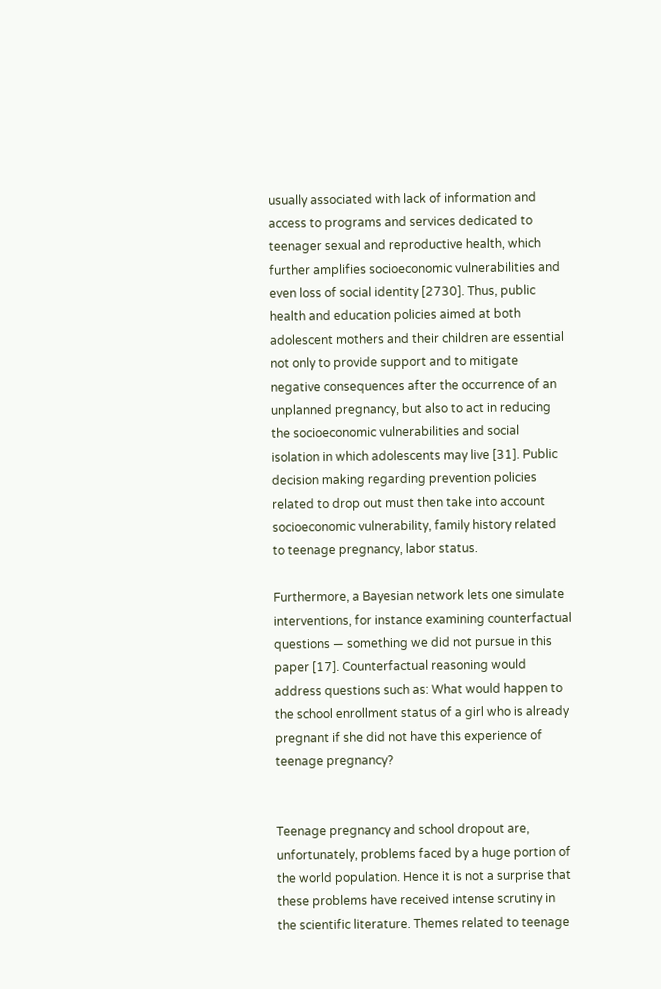usually associated with lack of information and access to programs and services dedicated to teenager sexual and reproductive health, which further amplifies socioeconomic vulnerabilities and even loss of social identity [2730]. Thus, public health and education policies aimed at both adolescent mothers and their children are essential not only to provide support and to mitigate negative consequences after the occurrence of an unplanned pregnancy, but also to act in reducing the socioeconomic vulnerabilities and social isolation in which adolescents may live [31]. Public decision making regarding prevention policies related to drop out must then take into account socioeconomic vulnerability, family history related to teenage pregnancy, labor status.

Furthermore, a Bayesian network lets one simulate interventions, for instance examining counterfactual questions — something we did not pursue in this paper [17]. Counterfactual reasoning would address questions such as: What would happen to the school enrollment status of a girl who is already pregnant if she did not have this experience of teenage pregnancy?


Teenage pregnancy and school dropout are, unfortunately, problems faced by a huge portion of the world population. Hence it is not a surprise that these problems have received intense scrutiny in the scientific literature. Themes related to teenage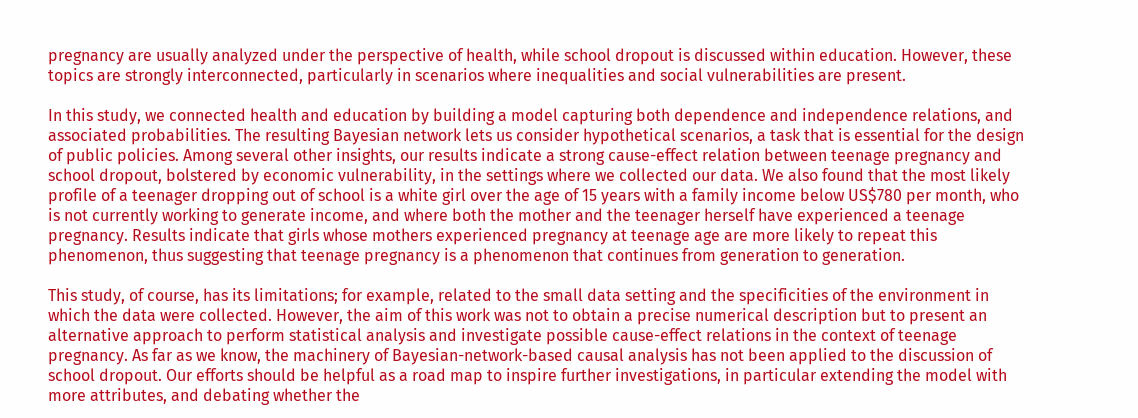pregnancy are usually analyzed under the perspective of health, while school dropout is discussed within education. However, these topics are strongly interconnected, particularly in scenarios where inequalities and social vulnerabilities are present.

In this study, we connected health and education by building a model capturing both dependence and independence relations, and associated probabilities. The resulting Bayesian network lets us consider hypothetical scenarios, a task that is essential for the design of public policies. Among several other insights, our results indicate a strong cause-effect relation between teenage pregnancy and school dropout, bolstered by economic vulnerability, in the settings where we collected our data. We also found that the most likely profile of a teenager dropping out of school is a white girl over the age of 15 years with a family income below US$780 per month, who is not currently working to generate income, and where both the mother and the teenager herself have experienced a teenage pregnancy. Results indicate that girls whose mothers experienced pregnancy at teenage age are more likely to repeat this phenomenon, thus suggesting that teenage pregnancy is a phenomenon that continues from generation to generation.

This study, of course, has its limitations; for example, related to the small data setting and the specificities of the environment in which the data were collected. However, the aim of this work was not to obtain a precise numerical description but to present an alternative approach to perform statistical analysis and investigate possible cause-effect relations in the context of teenage pregnancy. As far as we know, the machinery of Bayesian-network-based causal analysis has not been applied to the discussion of school dropout. Our efforts should be helpful as a road map to inspire further investigations, in particular extending the model with more attributes, and debating whether the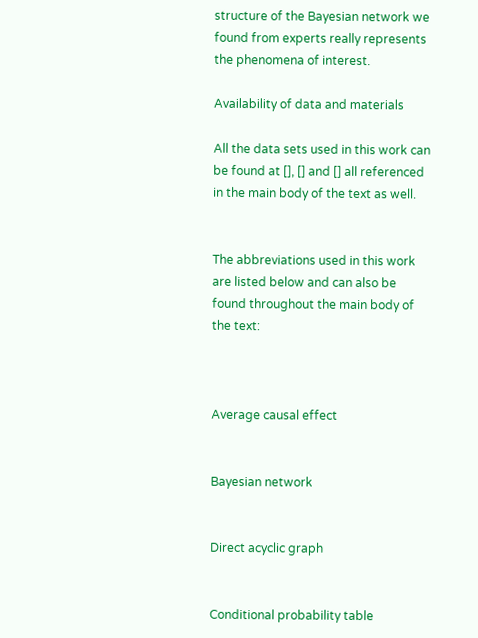structure of the Bayesian network we found from experts really represents the phenomena of interest.

Availability of data and materials

All the data sets used in this work can be found at [], [] and [] all referenced in the main body of the text as well.


The abbreviations used in this work are listed below and can also be found throughout the main body of the text:



Average causal effect


Bayesian network


Direct acyclic graph


Conditional probability table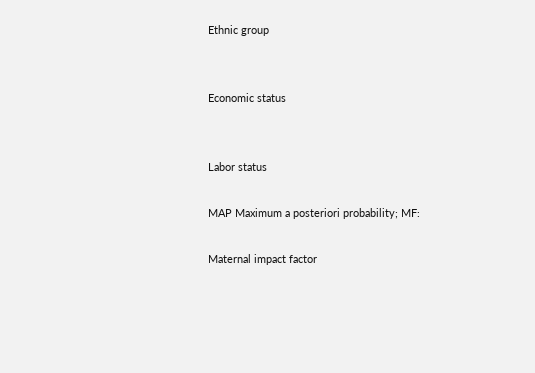Ethnic group


Economic status


Labor status

MAP Maximum a posteriori probability; MF:

Maternal impact factor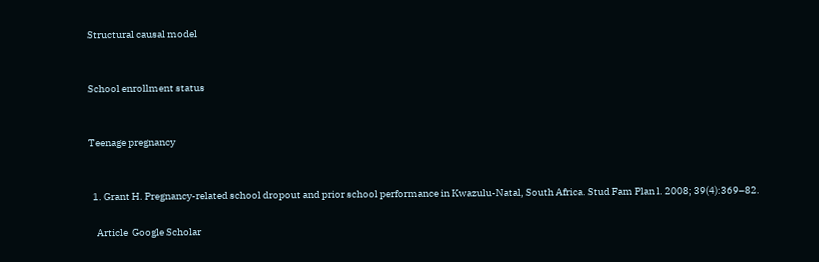Structural causal model


School enrollment status


Teenage pregnancy


  1. Grant H. Pregnancy-related school dropout and prior school performance in Kwazulu-Natal, South Africa. Stud Fam Plan l. 2008; 39(4):369–82.

    Article  Google Scholar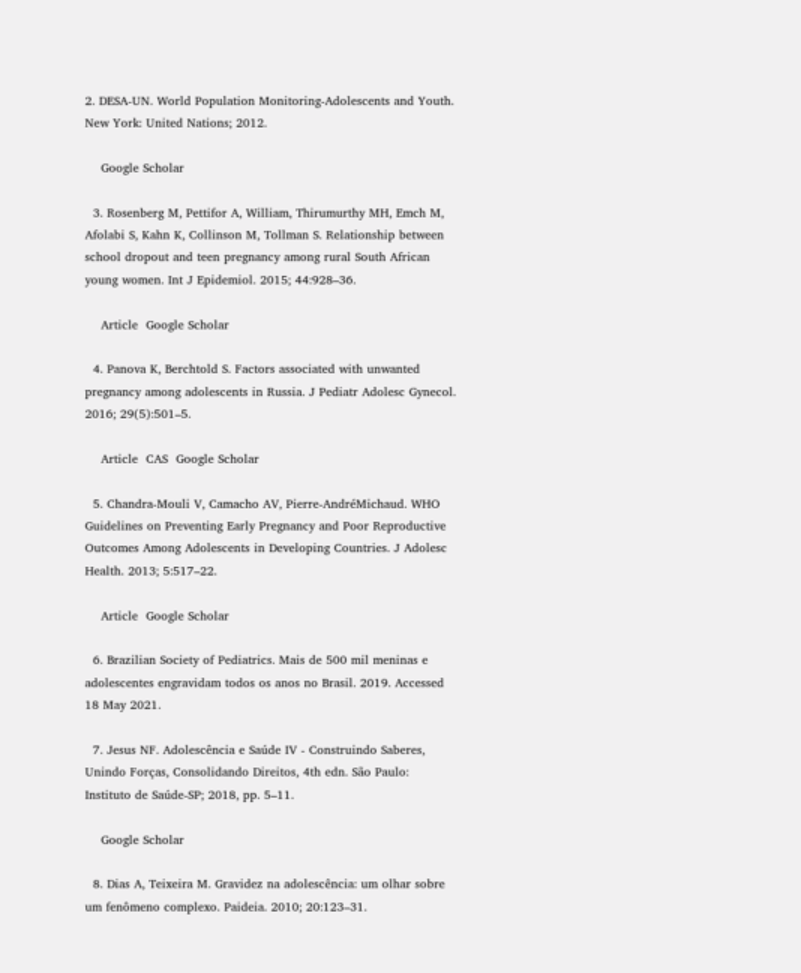2. DESA-UN. World Population Monitoring-Adolescents and Youth. New York: United Nations; 2012.

    Google Scholar

  3. Rosenberg M, Pettifor A, William, Thirumurthy MH, Emch M, Afolabi S, Kahn K, Collinson M, Tollman S. Relationship between school dropout and teen pregnancy among rural South African young women. Int J Epidemiol. 2015; 44:928–36.

    Article  Google Scholar

  4. Panova K, Berchtold S. Factors associated with unwanted pregnancy among adolescents in Russia. J Pediatr Adolesc Gynecol. 2016; 29(5):501–5.

    Article  CAS  Google Scholar

  5. Chandra-Mouli V, Camacho AV, Pierre-AndréMichaud. WHO Guidelines on Preventing Early Pregnancy and Poor Reproductive Outcomes Among Adolescents in Developing Countries. J Adolesc Health. 2013; 5:517–22.

    Article  Google Scholar

  6. Brazilian Society of Pediatrics. Mais de 500 mil meninas e adolescentes engravidam todos os anos no Brasil. 2019. Accessed 18 May 2021.

  7. Jesus NF. Adolescência e Saúde IV - Construindo Saberes, Unindo Forças, Consolidando Direitos, 4th edn. São Paulo: Instituto de Saúde-SP; 2018, pp. 5–11.

    Google Scholar

  8. Dias A, Teixeira M. Gravidez na adolescência: um olhar sobre um fenômeno complexo. Paideia. 2010; 20:123–31.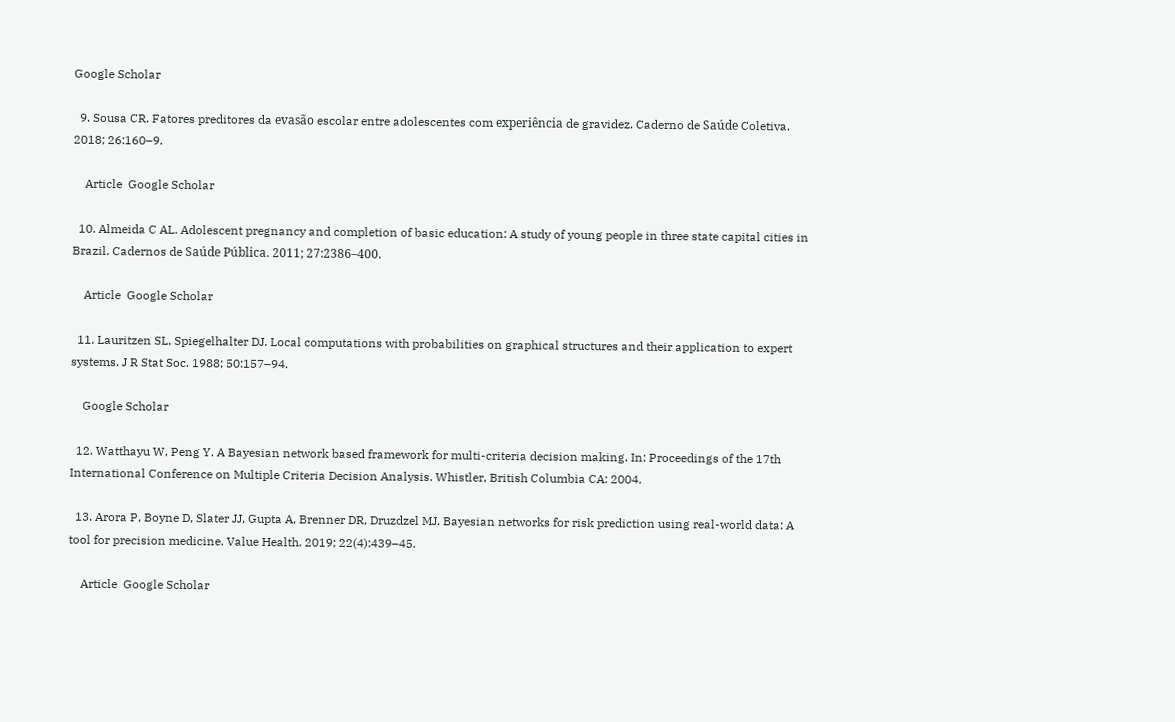Google Scholar

  9. Sousa CR. Fatores preditores da evasão escolar entre adolescentes com experiência de gravidez. Caderno de Saúde Coletiva. 2018; 26:160–9.

    Article  Google Scholar

  10. Almeida C AL. Adolescent pregnancy and completion of basic education: A study of young people in three state capital cities in Brazil. Cadernos de Saúde Pública. 2011; 27:2386–400.

    Article  Google Scholar

  11. Lauritzen SL, Spiegelhalter DJ. Local computations with probabilities on graphical structures and their application to expert systems. J R Stat Soc. 1988; 50:157–94.

    Google Scholar

  12. Watthayu W, Peng Y. A Bayesian network based framework for multi-criteria decision making. In: Proceedings of the 17th International Conference on Multiple Criteria Decision Analysis. Whistler, British Columbia CA: 2004.

  13. Arora P, Boyne D, Slater JJ, Gupta A, Brenner DR, Druzdzel MJ. Bayesian networks for risk prediction using real-world data: A tool for precision medicine. Value Health. 2019; 22(4):439–45.

    Article  Google Scholar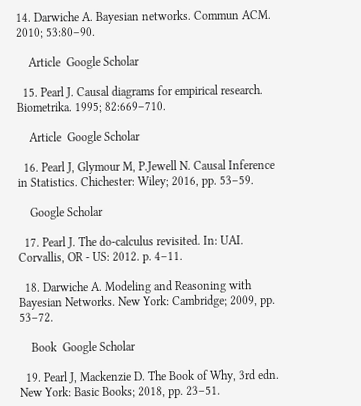14. Darwiche A. Bayesian networks. Commun ACM. 2010; 53:80–90.

    Article  Google Scholar

  15. Pearl J. Causal diagrams for empirical research. Biometrika. 1995; 82:669–710.

    Article  Google Scholar

  16. Pearl J, Glymour M, P.Jewell N. Causal Inference in Statistics. Chichester: Wiley; 2016, pp. 53–59.

    Google Scholar

  17. Pearl J. The do-calculus revisited. In: UAI. Corvallis, OR - US: 2012. p. 4–11.

  18. Darwiche A. Modeling and Reasoning with Bayesian Networks. New York: Cambridge; 2009, pp. 53–72.

    Book  Google Scholar

  19. Pearl J, Mackenzie D. The Book of Why, 3rd edn. New York: Basic Books; 2018, pp. 23–51.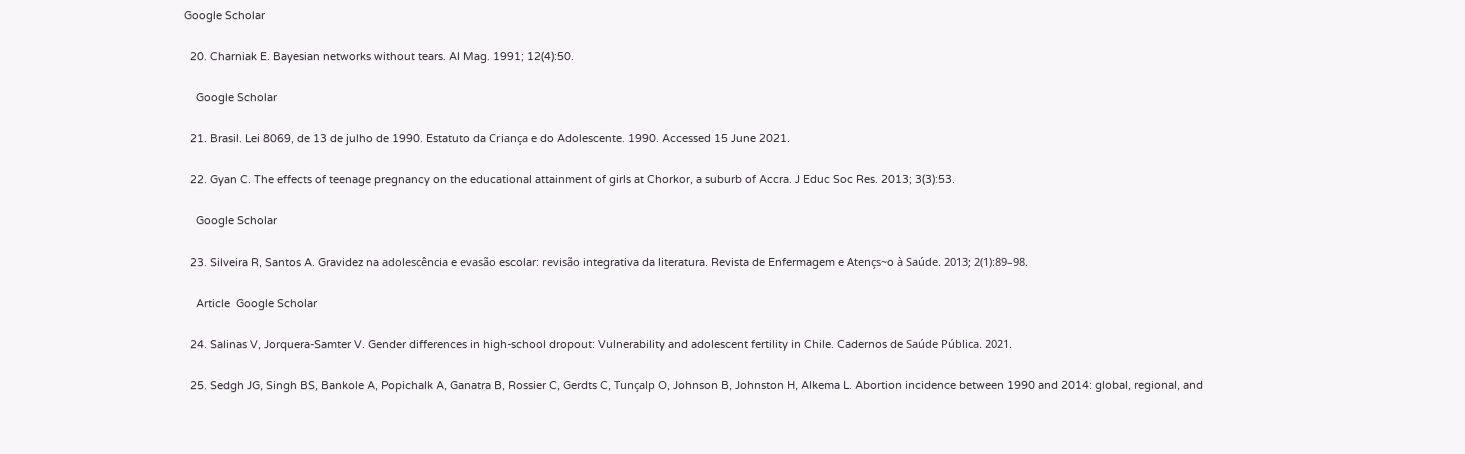Google Scholar

  20. Charniak E. Bayesian networks without tears. AI Mag. 1991; 12(4):50.

    Google Scholar

  21. Brasil. Lei 8069, de 13 de julho de 1990. Estatuto da Criança e do Adolescente. 1990. Accessed 15 June 2021.

  22. Gyan C. The effects of teenage pregnancy on the educational attainment of girls at Chorkor, a suburb of Accra. J Educ Soc Res. 2013; 3(3):53.

    Google Scholar

  23. Silveira R, Santos A. Gravidez na adolescência e evasão escolar: revisão integrativa da literatura. Revista de Enfermagem e Atençs~o à Saúde. 2013; 2(1):89–98.

    Article  Google Scholar

  24. Salinas V, Jorquera-Samter V. Gender differences in high-school dropout: Vulnerability and adolescent fertility in Chile. Cadernos de Saúde Pública. 2021.

  25. Sedgh JG, Singh BS, Bankole A, Popichalk A, Ganatra B, Rossier C, Gerdts C, Tunçalp O, Johnson B, Johnston H, Alkema L. Abortion incidence between 1990 and 2014: global, regional, and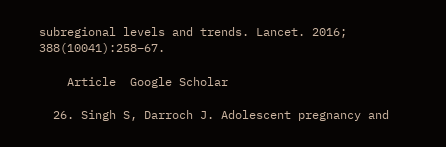subregional levels and trends. Lancet. 2016; 388(10041):258–67.

    Article  Google Scholar

  26. Singh S, Darroch J. Adolescent pregnancy and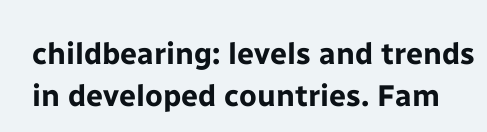childbearing: levels and trends in developed countries. Fam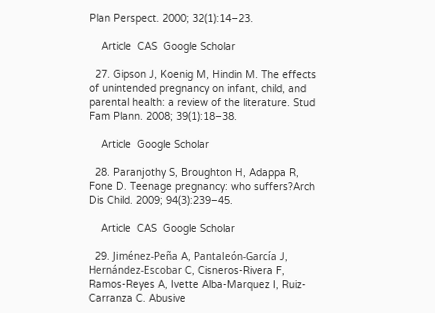Plan Perspect. 2000; 32(1):14–23.

    Article  CAS  Google Scholar

  27. Gipson J, Koenig M, Hindin M. The effects of unintended pregnancy on infant, child, and parental health: a review of the literature. Stud Fam Plann. 2008; 39(1):18–38.

    Article  Google Scholar

  28. Paranjothy S, Broughton H, Adappa R, Fone D. Teenage pregnancy: who suffers?Arch Dis Child. 2009; 94(3):239–45.

    Article  CAS  Google Scholar

  29. Jiménez-Peña A, Pantaleón-García J, Hernández-Escobar C, Cisneros-Rivera F, Ramos-Reyes A, Ivette Alba-Marquez I, Ruiz-Carranza C. Abusive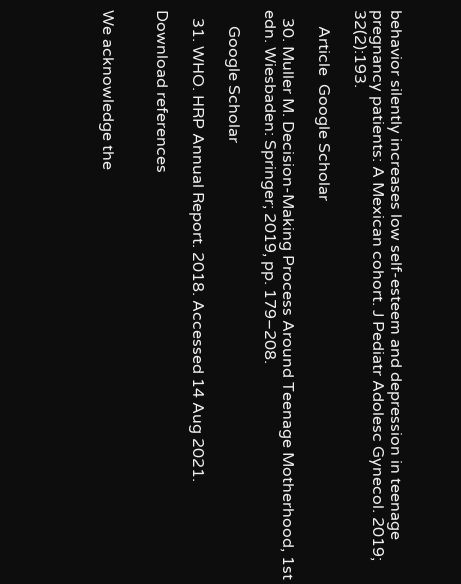behavior silently increases low self-esteem and depression in teenage pregnancy patients: A Mexican cohort. J Pediatr Adolesc Gynecol. 2019; 32(2):193.

    Article  Google Scholar

  30. Muller M. Decision-Making Process Around Teenage Motherhood, 1st edn. Wiesbaden: Springer; 2019, pp. 179–208.

    Google Scholar

  31. WHO. HRP Annual Report. 2018. Accessed 14 Aug 2021.

Download references


We acknowledge the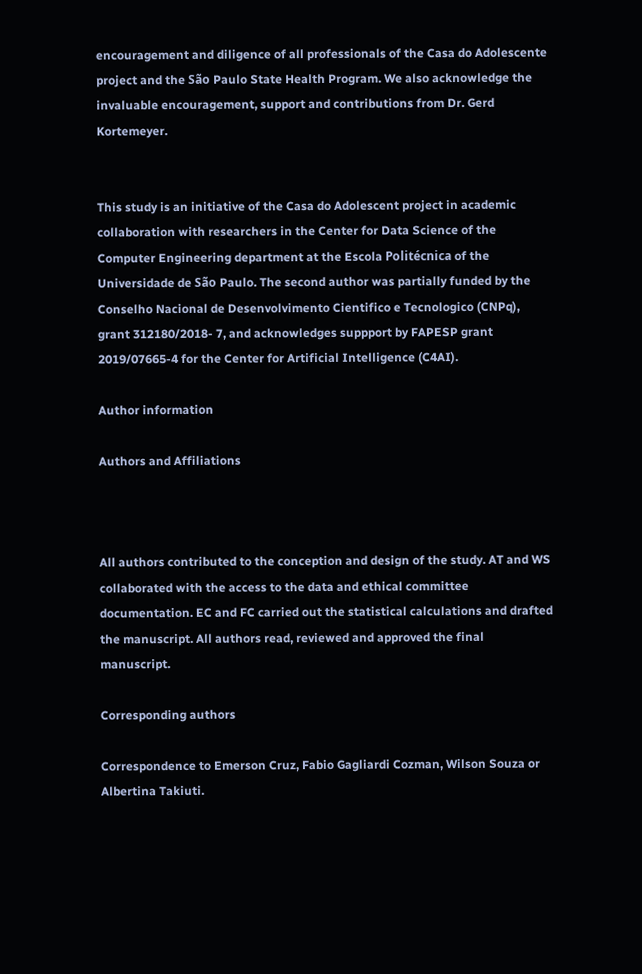encouragement and diligence of all professionals of the Casa do Adolescente project and the São Paulo State Health Program. We also acknowledge the invaluable encouragement, support and contributions from Dr. Gerd Kortemeyer.


This study is an initiative of the Casa do Adolescent project in academic collaboration with researchers in the Center for Data Science of the Computer Engineering department at the Escola Politécnica of the Universidade de São Paulo. The second author was partially funded by the Conselho Nacional de Desenvolvimento Cientifico e Tecnologico (CNPq), grant 312180/2018- 7, and acknowledges suppport by FAPESP grant 2019/07665-4 for the Center for Artificial Intelligence (C4AI).

Author information

Authors and Affiliations



All authors contributed to the conception and design of the study. AT and WS collaborated with the access to the data and ethical committee documentation. EC and FC carried out the statistical calculations and drafted the manuscript. All authors read, reviewed and approved the final manuscript.

Corresponding authors

Correspondence to Emerson Cruz, Fabio Gagliardi Cozman, Wilson Souza or Albertina Takiuti.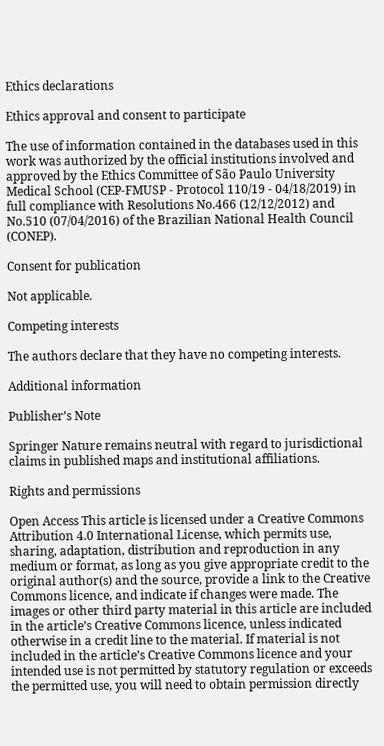Ethics declarations

Ethics approval and consent to participate

The use of information contained in the databases used in this work was authorized by the official institutions involved and approved by the Ethics Committee of São Paulo University Medical School (CEP-FMUSP - Protocol 110/19 - 04/18/2019) in full compliance with Resolutions No.466 (12/12/2012) and No.510 (07/04/2016) of the Brazilian National Health Council (CONEP).

Consent for publication

Not applicable.

Competing interests

The authors declare that they have no competing interests.

Additional information

Publisher’s Note

Springer Nature remains neutral with regard to jurisdictional claims in published maps and institutional affiliations.

Rights and permissions

Open Access This article is licensed under a Creative Commons Attribution 4.0 International License, which permits use, sharing, adaptation, distribution and reproduction in any medium or format, as long as you give appropriate credit to the original author(s) and the source, provide a link to the Creative Commons licence, and indicate if changes were made. The images or other third party material in this article are included in the article’s Creative Commons licence, unless indicated otherwise in a credit line to the material. If material is not included in the article’s Creative Commons licence and your intended use is not permitted by statutory regulation or exceeds the permitted use, you will need to obtain permission directly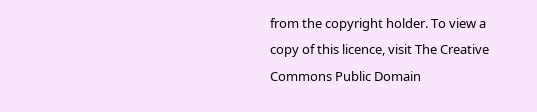from the copyright holder. To view a copy of this licence, visit The Creative Commons Public Domain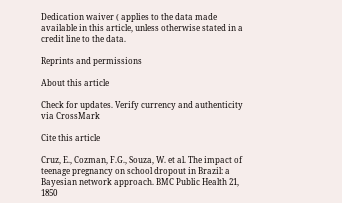Dedication waiver ( applies to the data made available in this article, unless otherwise stated in a credit line to the data.

Reprints and permissions

About this article

Check for updates. Verify currency and authenticity via CrossMark

Cite this article

Cruz, E., Cozman, F.G., Souza, W. et al. The impact of teenage pregnancy on school dropout in Brazil: a Bayesian network approach. BMC Public Health 21, 1850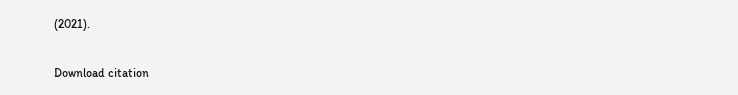(2021).

Download citation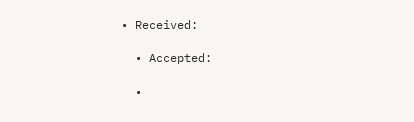• Received:

  • Accepted:

  •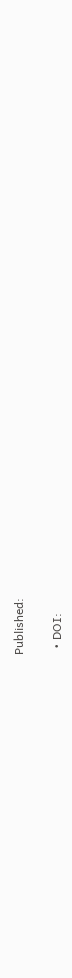Published:

  • DOI: